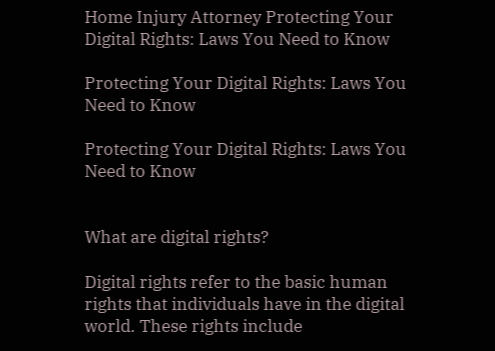Home Injury Attorney Protecting Your Digital Rights: Laws You Need to Know

Protecting Your Digital Rights: Laws You Need to Know

Protecting Your Digital Rights: Laws You Need to Know


What are digital rights?

Digital rights refer to the basic human rights that individuals have in the digital world. These rights include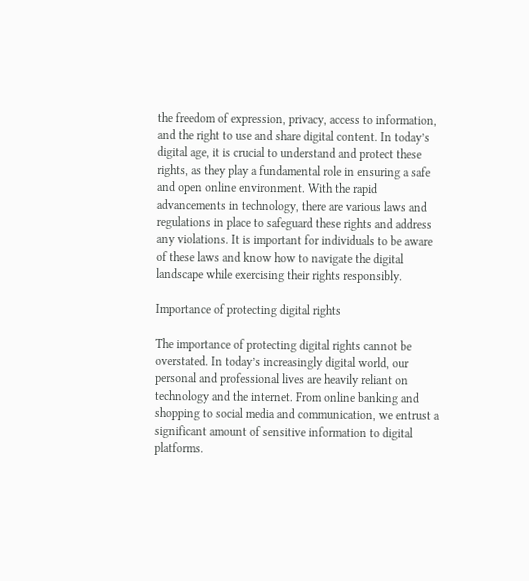the freedom of expression, privacy, access to information, and the right to use and share digital content. In today’s digital age, it is crucial to understand and protect these rights, as they play a fundamental role in ensuring a safe and open online environment. With the rapid advancements in technology, there are various laws and regulations in place to safeguard these rights and address any violations. It is important for individuals to be aware of these laws and know how to navigate the digital landscape while exercising their rights responsibly.

Importance of protecting digital rights

The importance of protecting digital rights cannot be overstated. In today’s increasingly digital world, our personal and professional lives are heavily reliant on technology and the internet. From online banking and shopping to social media and communication, we entrust a significant amount of sensitive information to digital platforms.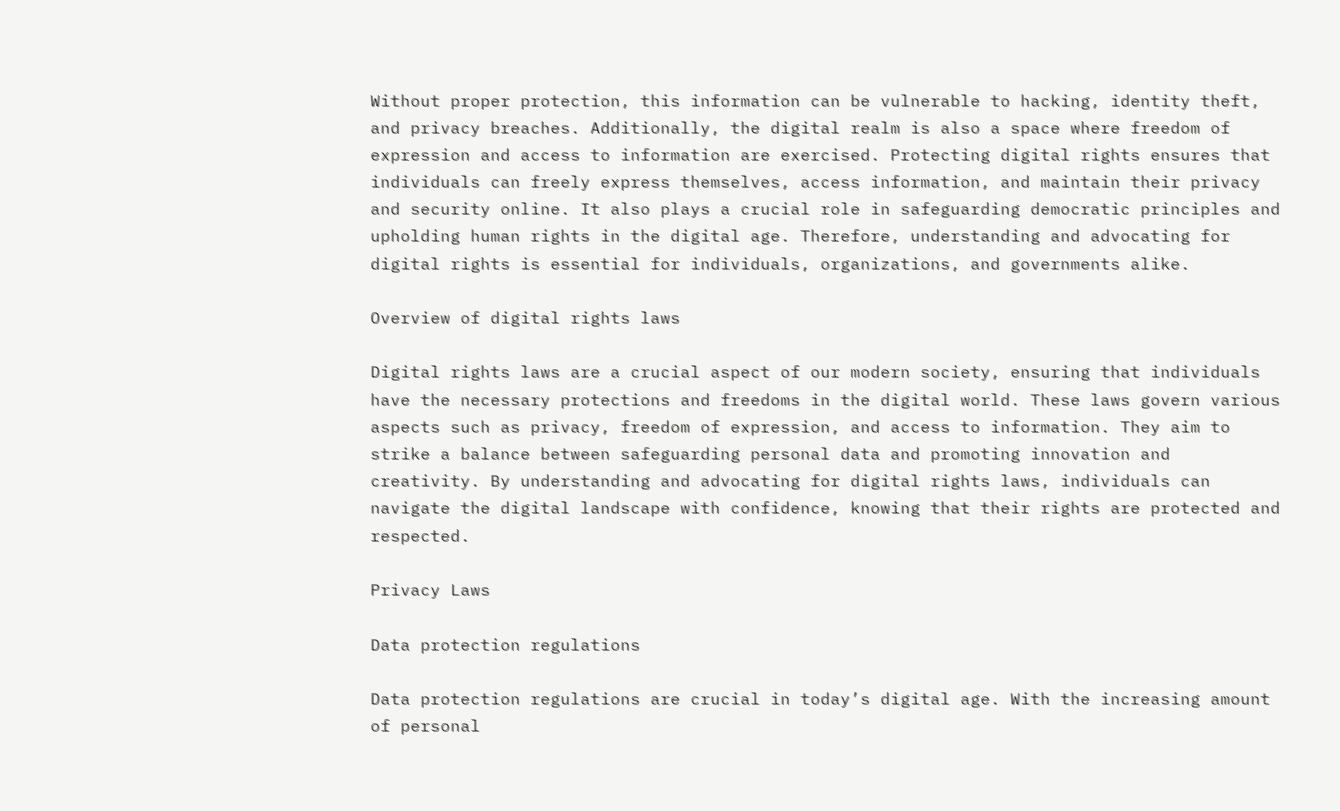Without proper protection, this information can be vulnerable to hacking, identity theft, and privacy breaches. Additionally, the digital realm is also a space where freedom of expression and access to information are exercised. Protecting digital rights ensures that individuals can freely express themselves, access information, and maintain their privacy and security online. It also plays a crucial role in safeguarding democratic principles and upholding human rights in the digital age. Therefore, understanding and advocating for digital rights is essential for individuals, organizations, and governments alike.

Overview of digital rights laws

Digital rights laws are a crucial aspect of our modern society, ensuring that individuals have the necessary protections and freedoms in the digital world. These laws govern various aspects such as privacy, freedom of expression, and access to information. They aim to strike a balance between safeguarding personal data and promoting innovation and creativity. By understanding and advocating for digital rights laws, individuals can navigate the digital landscape with confidence, knowing that their rights are protected and respected.

Privacy Laws

Data protection regulations

Data protection regulations are crucial in today’s digital age. With the increasing amount of personal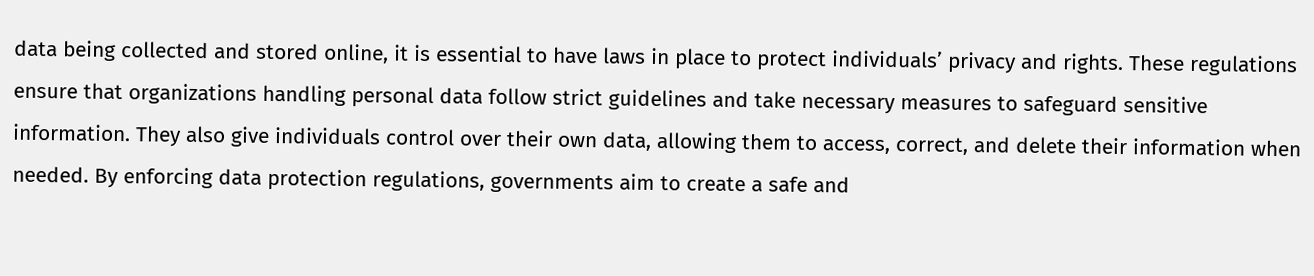data being collected and stored online, it is essential to have laws in place to protect individuals’ privacy and rights. These regulations ensure that organizations handling personal data follow strict guidelines and take necessary measures to safeguard sensitive information. They also give individuals control over their own data, allowing them to access, correct, and delete their information when needed. By enforcing data protection regulations, governments aim to create a safe and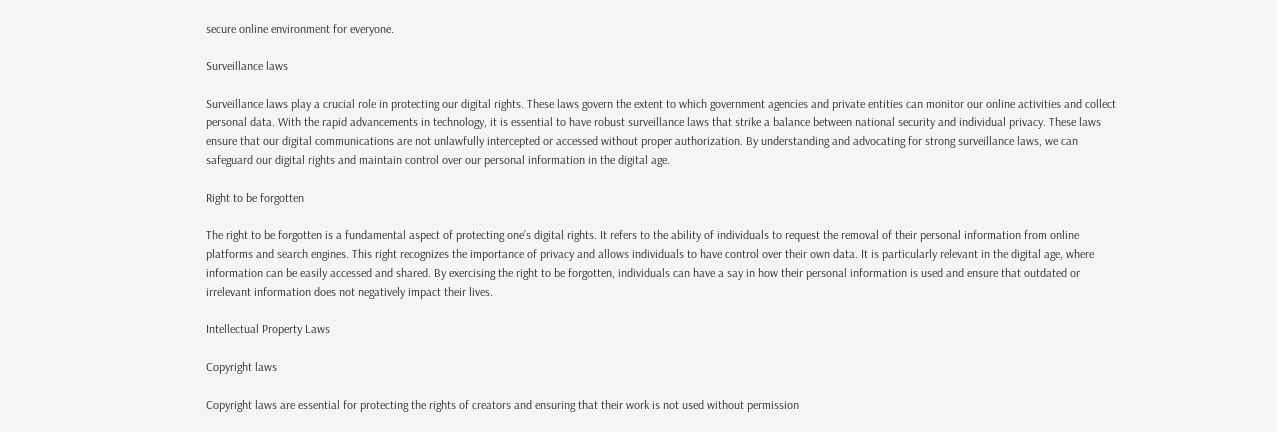secure online environment for everyone.

Surveillance laws

Surveillance laws play a crucial role in protecting our digital rights. These laws govern the extent to which government agencies and private entities can monitor our online activities and collect personal data. With the rapid advancements in technology, it is essential to have robust surveillance laws that strike a balance between national security and individual privacy. These laws ensure that our digital communications are not unlawfully intercepted or accessed without proper authorization. By understanding and advocating for strong surveillance laws, we can safeguard our digital rights and maintain control over our personal information in the digital age.

Right to be forgotten

The right to be forgotten is a fundamental aspect of protecting one’s digital rights. It refers to the ability of individuals to request the removal of their personal information from online platforms and search engines. This right recognizes the importance of privacy and allows individuals to have control over their own data. It is particularly relevant in the digital age, where information can be easily accessed and shared. By exercising the right to be forgotten, individuals can have a say in how their personal information is used and ensure that outdated or irrelevant information does not negatively impact their lives.

Intellectual Property Laws

Copyright laws

Copyright laws are essential for protecting the rights of creators and ensuring that their work is not used without permission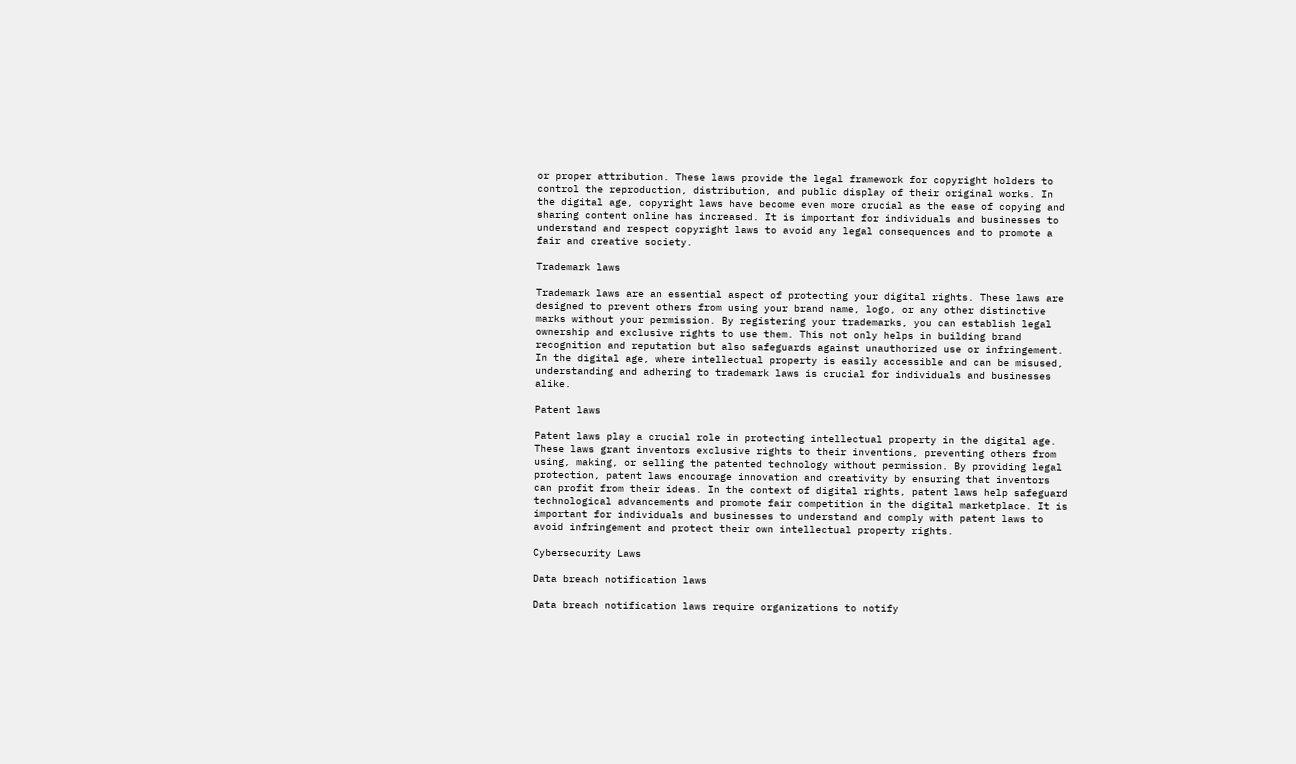or proper attribution. These laws provide the legal framework for copyright holders to control the reproduction, distribution, and public display of their original works. In the digital age, copyright laws have become even more crucial as the ease of copying and sharing content online has increased. It is important for individuals and businesses to understand and respect copyright laws to avoid any legal consequences and to promote a fair and creative society.

Trademark laws

Trademark laws are an essential aspect of protecting your digital rights. These laws are designed to prevent others from using your brand name, logo, or any other distinctive marks without your permission. By registering your trademarks, you can establish legal ownership and exclusive rights to use them. This not only helps in building brand recognition and reputation but also safeguards against unauthorized use or infringement. In the digital age, where intellectual property is easily accessible and can be misused, understanding and adhering to trademark laws is crucial for individuals and businesses alike.

Patent laws

Patent laws play a crucial role in protecting intellectual property in the digital age. These laws grant inventors exclusive rights to their inventions, preventing others from using, making, or selling the patented technology without permission. By providing legal protection, patent laws encourage innovation and creativity by ensuring that inventors can profit from their ideas. In the context of digital rights, patent laws help safeguard technological advancements and promote fair competition in the digital marketplace. It is important for individuals and businesses to understand and comply with patent laws to avoid infringement and protect their own intellectual property rights.

Cybersecurity Laws

Data breach notification laws

Data breach notification laws require organizations to notify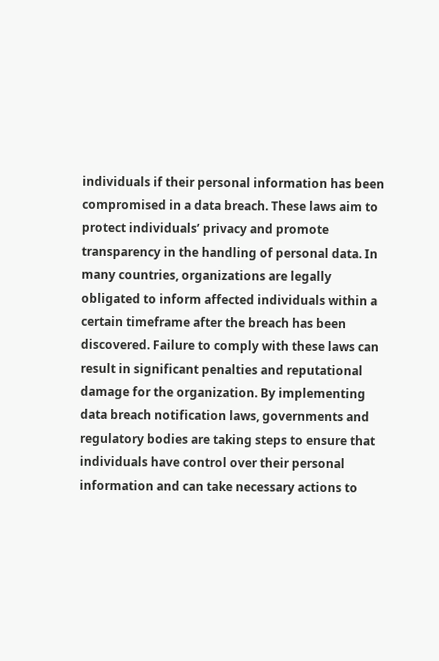individuals if their personal information has been compromised in a data breach. These laws aim to protect individuals’ privacy and promote transparency in the handling of personal data. In many countries, organizations are legally obligated to inform affected individuals within a certain timeframe after the breach has been discovered. Failure to comply with these laws can result in significant penalties and reputational damage for the organization. By implementing data breach notification laws, governments and regulatory bodies are taking steps to ensure that individuals have control over their personal information and can take necessary actions to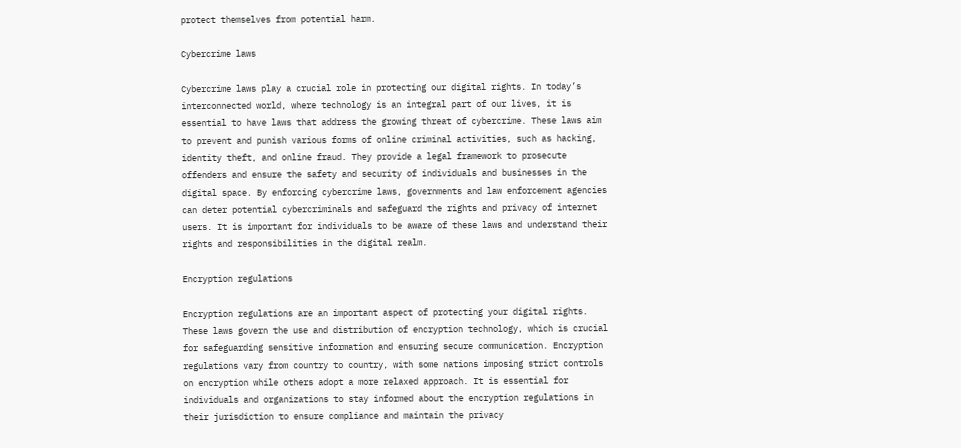protect themselves from potential harm.

Cybercrime laws

Cybercrime laws play a crucial role in protecting our digital rights. In today’s interconnected world, where technology is an integral part of our lives, it is essential to have laws that address the growing threat of cybercrime. These laws aim to prevent and punish various forms of online criminal activities, such as hacking, identity theft, and online fraud. They provide a legal framework to prosecute offenders and ensure the safety and security of individuals and businesses in the digital space. By enforcing cybercrime laws, governments and law enforcement agencies can deter potential cybercriminals and safeguard the rights and privacy of internet users. It is important for individuals to be aware of these laws and understand their rights and responsibilities in the digital realm.

Encryption regulations

Encryption regulations are an important aspect of protecting your digital rights. These laws govern the use and distribution of encryption technology, which is crucial for safeguarding sensitive information and ensuring secure communication. Encryption regulations vary from country to country, with some nations imposing strict controls on encryption while others adopt a more relaxed approach. It is essential for individuals and organizations to stay informed about the encryption regulations in their jurisdiction to ensure compliance and maintain the privacy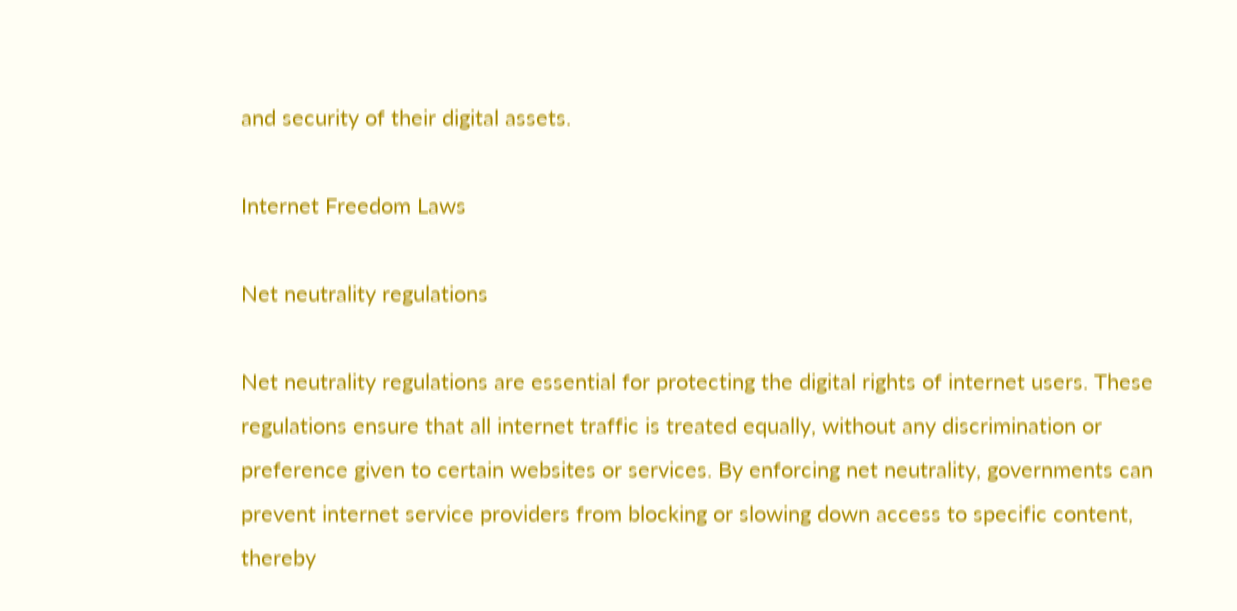and security of their digital assets.

Internet Freedom Laws

Net neutrality regulations

Net neutrality regulations are essential for protecting the digital rights of internet users. These regulations ensure that all internet traffic is treated equally, without any discrimination or preference given to certain websites or services. By enforcing net neutrality, governments can prevent internet service providers from blocking or slowing down access to specific content, thereby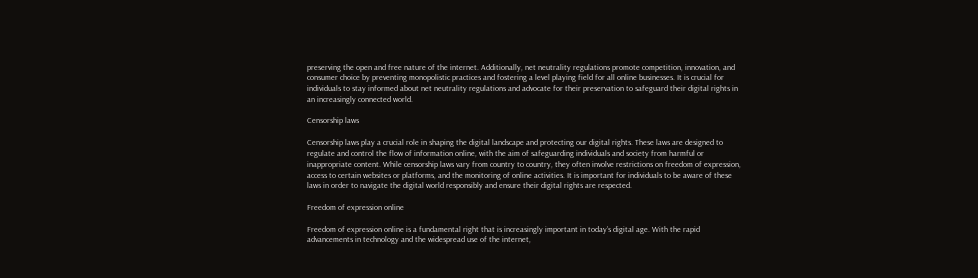preserving the open and free nature of the internet. Additionally, net neutrality regulations promote competition, innovation, and consumer choice by preventing monopolistic practices and fostering a level playing field for all online businesses. It is crucial for individuals to stay informed about net neutrality regulations and advocate for their preservation to safeguard their digital rights in an increasingly connected world.

Censorship laws

Censorship laws play a crucial role in shaping the digital landscape and protecting our digital rights. These laws are designed to regulate and control the flow of information online, with the aim of safeguarding individuals and society from harmful or inappropriate content. While censorship laws vary from country to country, they often involve restrictions on freedom of expression, access to certain websites or platforms, and the monitoring of online activities. It is important for individuals to be aware of these laws in order to navigate the digital world responsibly and ensure their digital rights are respected.

Freedom of expression online

Freedom of expression online is a fundamental right that is increasingly important in today’s digital age. With the rapid advancements in technology and the widespread use of the internet,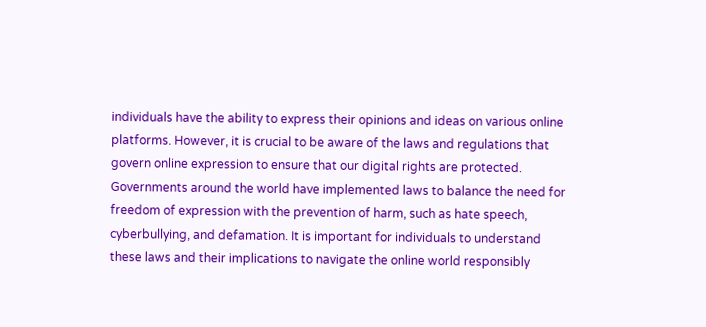individuals have the ability to express their opinions and ideas on various online platforms. However, it is crucial to be aware of the laws and regulations that govern online expression to ensure that our digital rights are protected. Governments around the world have implemented laws to balance the need for freedom of expression with the prevention of harm, such as hate speech, cyberbullying, and defamation. It is important for individuals to understand these laws and their implications to navigate the online world responsibly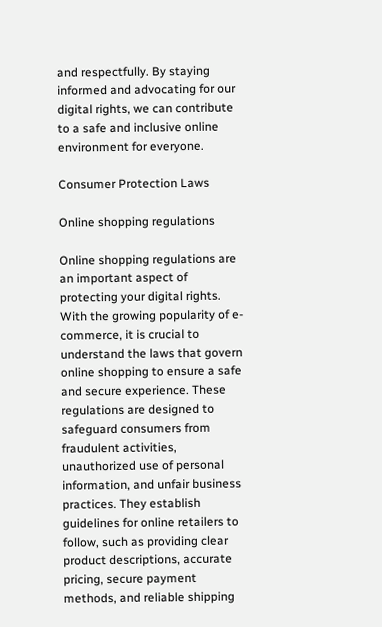and respectfully. By staying informed and advocating for our digital rights, we can contribute to a safe and inclusive online environment for everyone.

Consumer Protection Laws

Online shopping regulations

Online shopping regulations are an important aspect of protecting your digital rights. With the growing popularity of e-commerce, it is crucial to understand the laws that govern online shopping to ensure a safe and secure experience. These regulations are designed to safeguard consumers from fraudulent activities, unauthorized use of personal information, and unfair business practices. They establish guidelines for online retailers to follow, such as providing clear product descriptions, accurate pricing, secure payment methods, and reliable shipping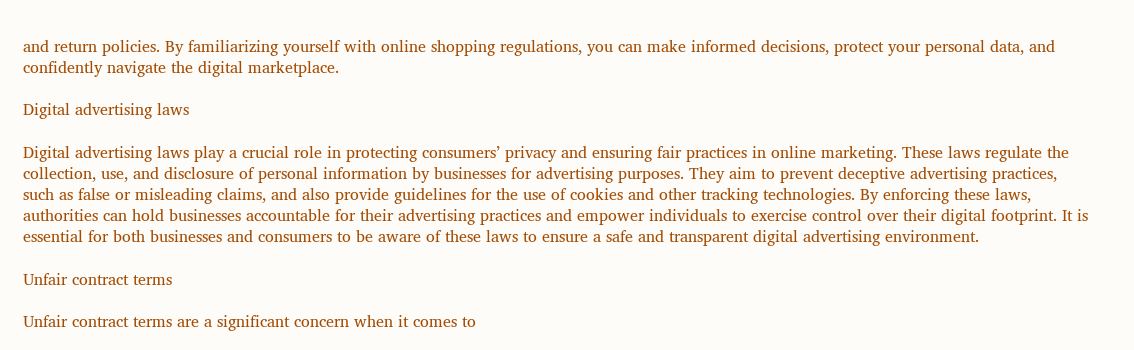and return policies. By familiarizing yourself with online shopping regulations, you can make informed decisions, protect your personal data, and confidently navigate the digital marketplace.

Digital advertising laws

Digital advertising laws play a crucial role in protecting consumers’ privacy and ensuring fair practices in online marketing. These laws regulate the collection, use, and disclosure of personal information by businesses for advertising purposes. They aim to prevent deceptive advertising practices, such as false or misleading claims, and also provide guidelines for the use of cookies and other tracking technologies. By enforcing these laws, authorities can hold businesses accountable for their advertising practices and empower individuals to exercise control over their digital footprint. It is essential for both businesses and consumers to be aware of these laws to ensure a safe and transparent digital advertising environment.

Unfair contract terms

Unfair contract terms are a significant concern when it comes to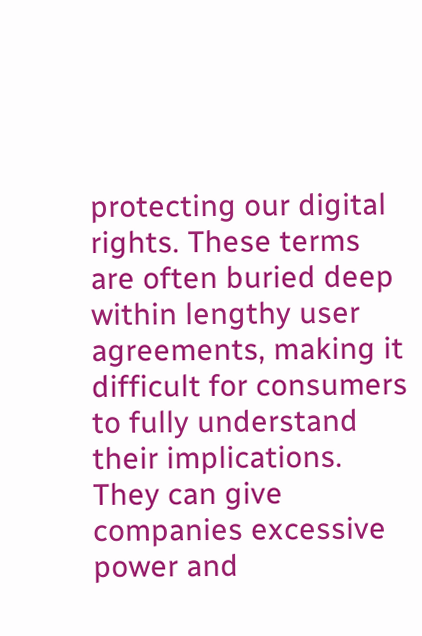protecting our digital rights. These terms are often buried deep within lengthy user agreements, making it difficult for consumers to fully understand their implications. They can give companies excessive power and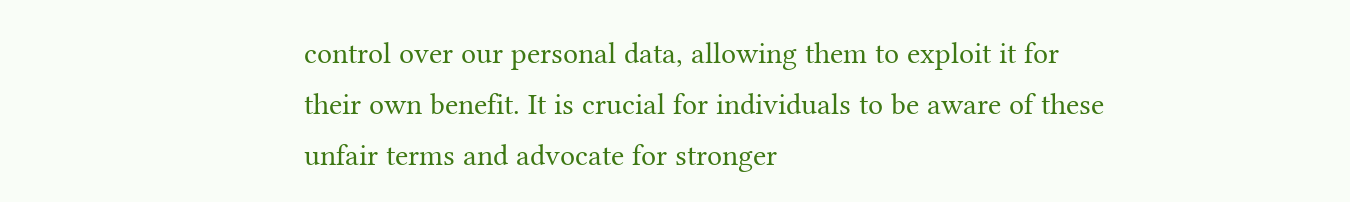control over our personal data, allowing them to exploit it for their own benefit. It is crucial for individuals to be aware of these unfair terms and advocate for stronger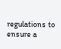regulations to ensure a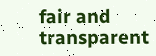fair and transparent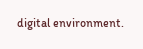digital environment.